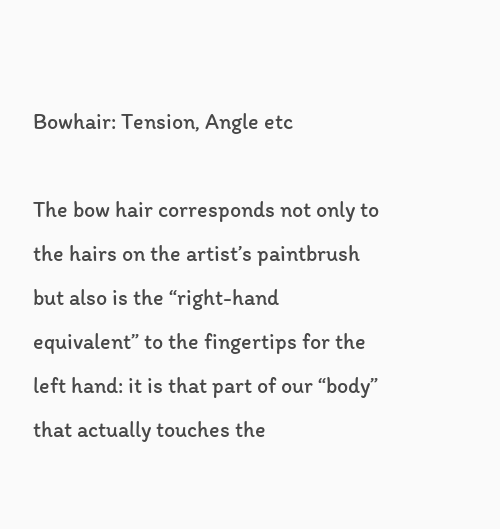Bowhair: Tension, Angle etc

The bow hair corresponds not only to the hairs on the artist’s paintbrush but also is the “right-hand equivalent” to the fingertips for the left hand: it is that part of our “body” that actually touches the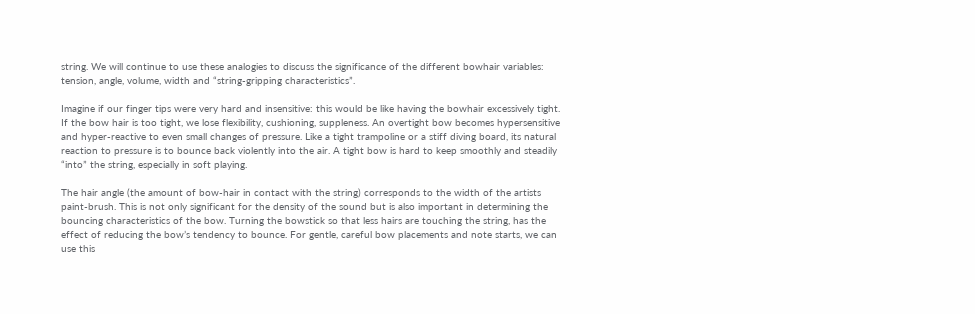string. We will continue to use these analogies to discuss the significance of the different bowhair variables: tension, angle, volume, width and “string-gripping characteristics”.

Imagine if our finger tips were very hard and insensitive: this would be like having the bowhair excessively tight. If the bow hair is too tight, we lose flexibility, cushioning, suppleness. An overtight bow becomes hypersensitive and hyper-reactive to even small changes of pressure. Like a tight trampoline or a stiff diving board, its natural reaction to pressure is to bounce back violently into the air. A tight bow is hard to keep smoothly and steadily “into” the string, especially in soft playing.

The hair angle (the amount of bow-hair in contact with the string) corresponds to the width of the artists paint-brush. This is not only significant for the density of the sound but is also important in determining the bouncing characteristics of the bow. Turning the bowstick so that less hairs are touching the string, has the effect of reducing the bow’s tendency to bounce. For gentle, careful bow placements and note starts, we can use this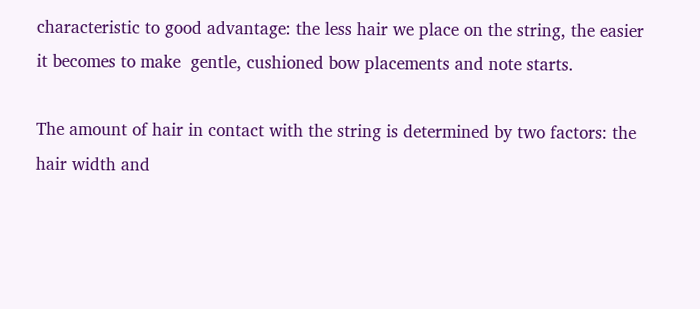characteristic to good advantage: the less hair we place on the string, the easier it becomes to make  gentle, cushioned bow placements and note starts.

The amount of hair in contact with the string is determined by two factors: the hair width and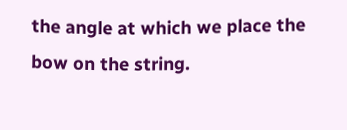the angle at which we place the bow on the string.